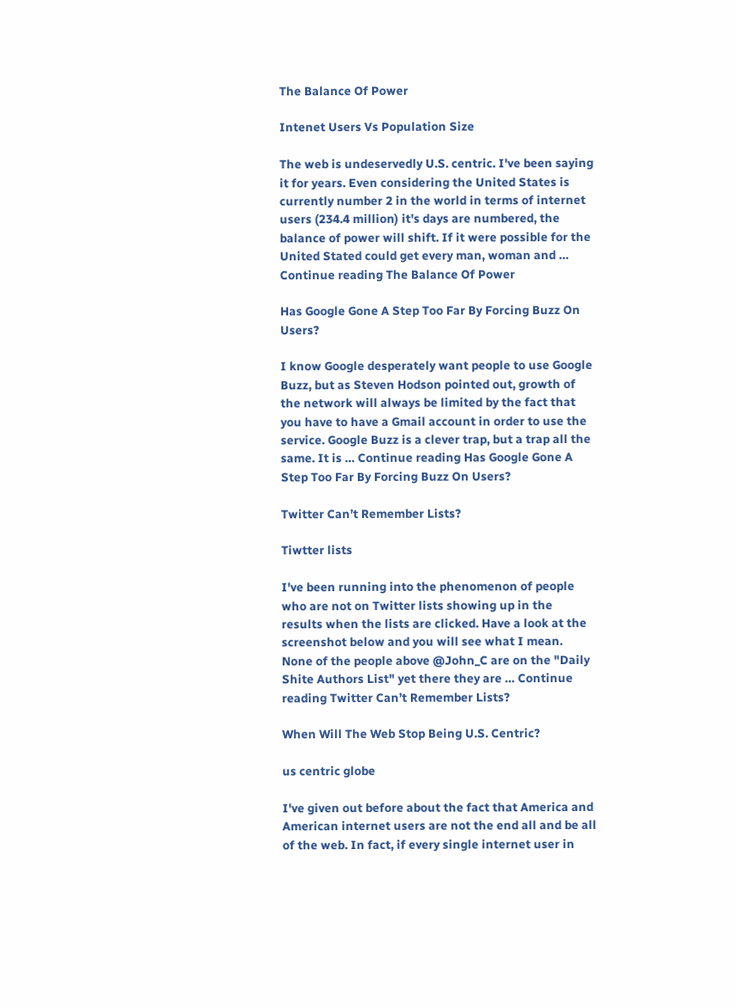The Balance Of Power

Intenet Users Vs Population Size

The web is undeservedly U.S. centric. I've been saying it for years. Even considering the United States is currently number 2 in the world in terms of internet users (234.4 million) it's days are numbered, the balance of power will shift. If it were possible for the United Stated could get every man, woman and … Continue reading The Balance Of Power

Has Google Gone A Step Too Far By Forcing Buzz On Users?

I know Google desperately want people to use Google Buzz, but as Steven Hodson pointed out, growth of the network will always be limited by the fact that you have to have a Gmail account in order to use the service. Google Buzz is a clever trap, but a trap all the same. It is … Continue reading Has Google Gone A Step Too Far By Forcing Buzz On Users?

Twitter Can’t Remember Lists?

Tiwtter lists

I've been running into the phenomenon of people who are not on Twitter lists showing up in the results when the lists are clicked. Have a look at the screenshot below and you will see what I mean. None of the people above @John_C are on the "Daily Shite Authors List" yet there they are … Continue reading Twitter Can’t Remember Lists?

When Will The Web Stop Being U.S. Centric?

us centric globe

I've given out before about the fact that America and American internet users are not the end all and be all of the web. In fact, if every single internet user in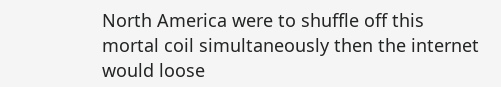North America were to shuffle off this mortal coil simultaneously then the internet would loose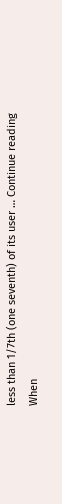less than 1/7th (one seventh) of its user … Continue reading When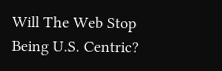Will The Web Stop Being U.S. Centric?